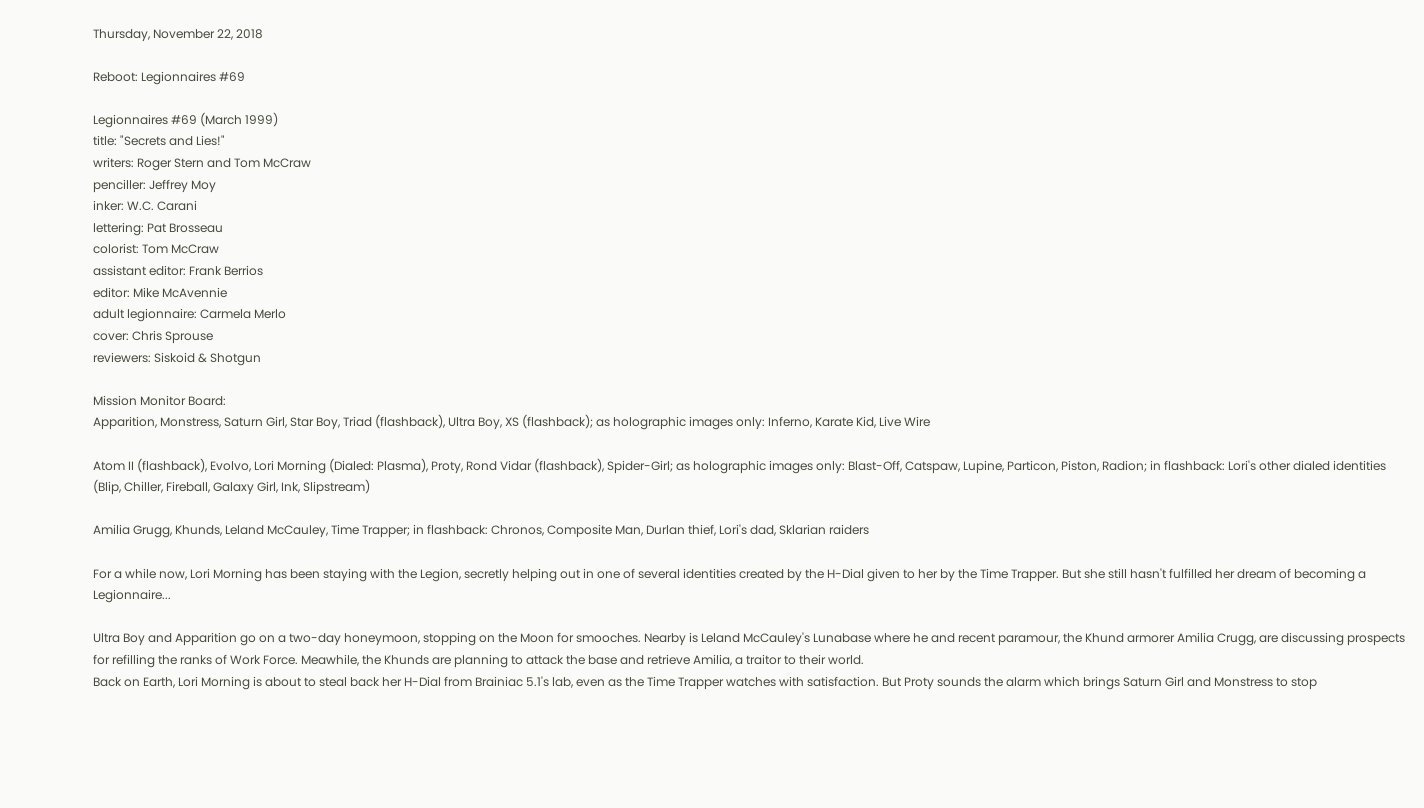Thursday, November 22, 2018

Reboot: Legionnaires #69

Legionnaires #69 (March 1999)
title: "Secrets and Lies!"
writers: Roger Stern and Tom McCraw
penciller: Jeffrey Moy
inker: W.C. Carani
lettering: Pat Brosseau
colorist: Tom McCraw
assistant editor: Frank Berrios
editor: Mike McAvennie
adult legionnaire: Carmela Merlo
cover: Chris Sprouse
reviewers: Siskoid & Shotgun

Mission Monitor Board:
Apparition, Monstress, Saturn Girl, Star Boy, Triad (flashback), Ultra Boy, XS (flashback); as holographic images only: Inferno, Karate Kid, Live Wire

Atom II (flashback), Evolvo, Lori Morning (Dialed: Plasma), Proty, Rond Vidar (flashback), Spider-Girl; as holographic images only: Blast-Off, Catspaw, Lupine, Particon, Piston, Radion; in flashback: Lori's other dialed identities (Blip, Chiller, Fireball, Galaxy Girl, Ink, Slipstream)

Amilia Grugg, Khunds, Leland McCauley, Time Trapper; in flashback: Chronos, Composite Man, Durlan thief, Lori's dad, Sklarian raiders

For a while now, Lori Morning has been staying with the Legion, secretly helping out in one of several identities created by the H-Dial given to her by the Time Trapper. But she still hasn't fulfilled her dream of becoming a Legionnaire...

Ultra Boy and Apparition go on a two-day honeymoon, stopping on the Moon for smooches. Nearby is Leland McCauley's Lunabase where he and recent paramour, the Khund armorer Amilia Crugg, are discussing prospects for refilling the ranks of Work Force. Meawhile, the Khunds are planning to attack the base and retrieve Amilia, a traitor to their world.
Back on Earth, Lori Morning is about to steal back her H-Dial from Brainiac 5.1's lab, even as the Time Trapper watches with satisfaction. But Proty sounds the alarm which brings Saturn Girl and Monstress to stop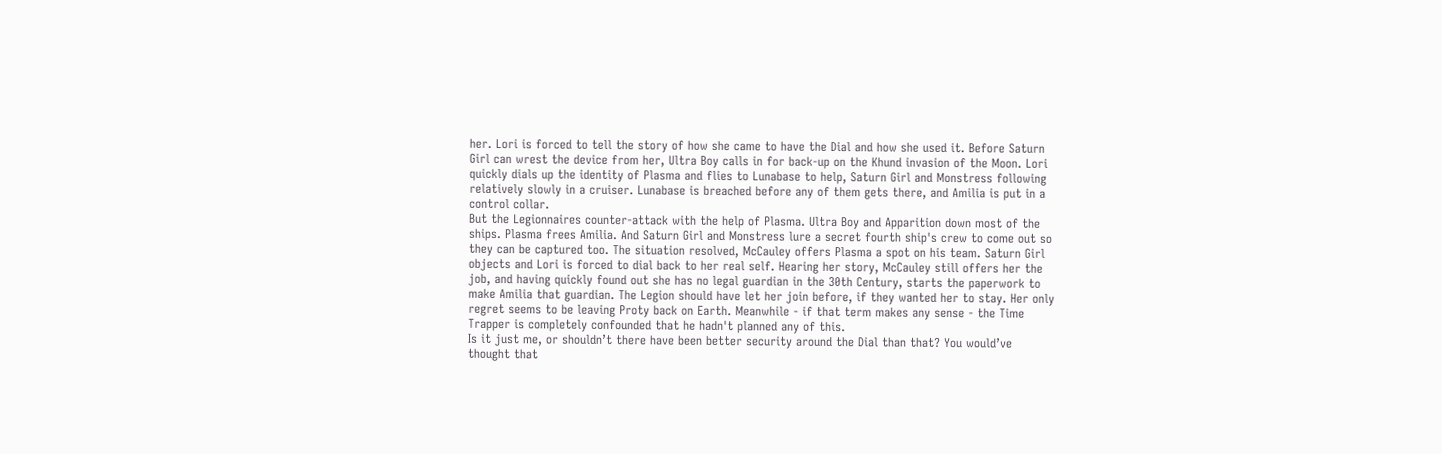her. Lori is forced to tell the story of how she came to have the Dial and how she used it. Before Saturn Girl can wrest the device from her, Ultra Boy calls in for back-up on the Khund invasion of the Moon. Lori quickly dials up the identity of Plasma and flies to Lunabase to help, Saturn Girl and Monstress following relatively slowly in a cruiser. Lunabase is breached before any of them gets there, and Amilia is put in a control collar.
But the Legionnaires counter-attack with the help of Plasma. Ultra Boy and Apparition down most of the ships. Plasma frees Amilia. And Saturn Girl and Monstress lure a secret fourth ship's crew to come out so they can be captured too. The situation resolved, McCauley offers Plasma a spot on his team. Saturn Girl objects and Lori is forced to dial back to her real self. Hearing her story, McCauley still offers her the job, and having quickly found out she has no legal guardian in the 30th Century, starts the paperwork to make Amilia that guardian. The Legion should have let her join before, if they wanted her to stay. Her only regret seems to be leaving Proty back on Earth. Meanwhile - if that term makes any sense - the Time Trapper is completely confounded that he hadn't planned any of this.
Is it just me, or shouldn’t there have been better security around the Dial than that? You would’ve thought that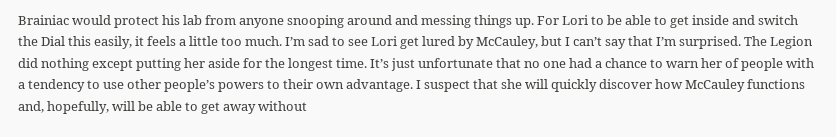Brainiac would protect his lab from anyone snooping around and messing things up. For Lori to be able to get inside and switch the Dial this easily, it feels a little too much. I’m sad to see Lori get lured by McCauley, but I can’t say that I’m surprised. The Legion did nothing except putting her aside for the longest time. It’s just unfortunate that no one had a chance to warn her of people with a tendency to use other people’s powers to their own advantage. I suspect that she will quickly discover how McCauley functions and, hopefully, will be able to get away without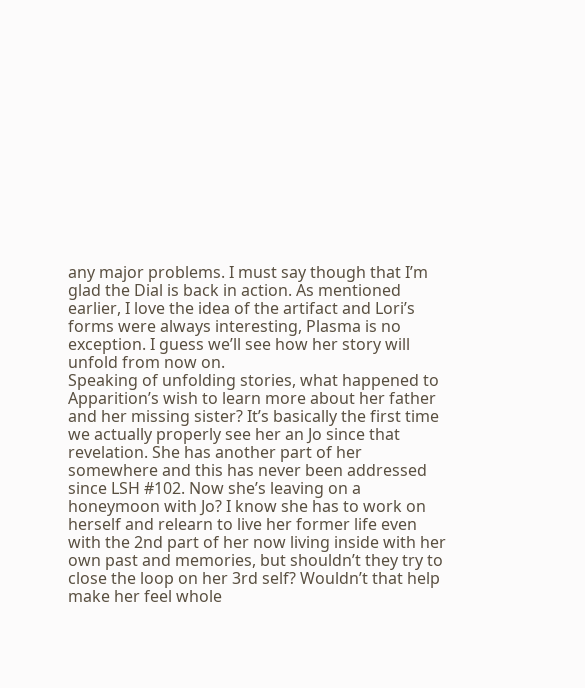any major problems. I must say though that I’m glad the Dial is back in action. As mentioned earlier, I love the idea of the artifact and Lori’s forms were always interesting, Plasma is no exception. I guess we’ll see how her story will unfold from now on.
Speaking of unfolding stories, what happened to Apparition’s wish to learn more about her father and her missing sister? It’s basically the first time we actually properly see her an Jo since that revelation. She has another part of her somewhere and this has never been addressed since LSH #102. Now she’s leaving on a honeymoon with Jo? I know she has to work on herself and relearn to live her former life even with the 2nd part of her now living inside with her own past and memories, but shouldn’t they try to close the loop on her 3rd self? Wouldn’t that help make her feel whole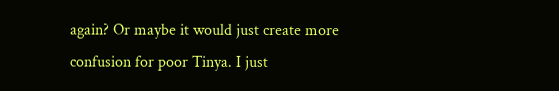again? Or maybe it would just create more confusion for poor Tinya. I just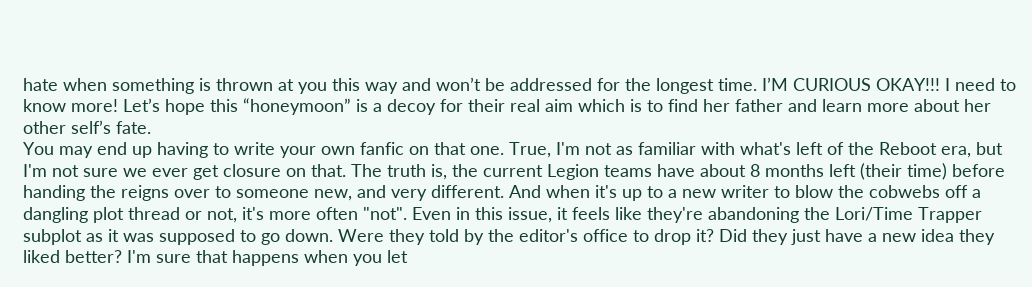hate when something is thrown at you this way and won’t be addressed for the longest time. I’M CURIOUS OKAY!!! I need to know more! Let’s hope this “honeymoon” is a decoy for their real aim which is to find her father and learn more about her other self’s fate.
You may end up having to write your own fanfic on that one. True, I'm not as familiar with what's left of the Reboot era, but I'm not sure we ever get closure on that. The truth is, the current Legion teams have about 8 months left (their time) before handing the reigns over to someone new, and very different. And when it's up to a new writer to blow the cobwebs off a dangling plot thread or not, it's more often "not". Even in this issue, it feels like they're abandoning the Lori/Time Trapper subplot as it was supposed to go down. Were they told by the editor's office to drop it? Did they just have a new idea they liked better? I'm sure that happens when you let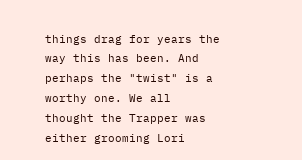things drag for years the way this has been. And perhaps the "twist" is a worthy one. We all thought the Trapper was either grooming Lori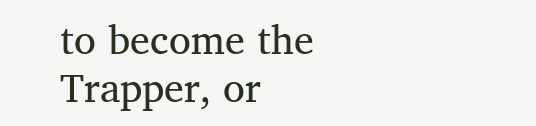to become the Trapper, or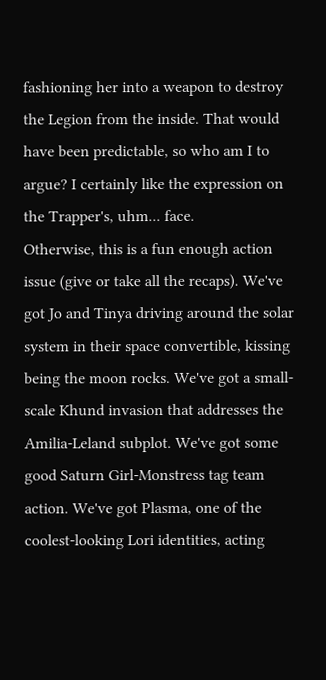fashioning her into a weapon to destroy the Legion from the inside. That would have been predictable, so who am I to argue? I certainly like the expression on the Trapper's, uhm... face.
Otherwise, this is a fun enough action issue (give or take all the recaps). We've got Jo and Tinya driving around the solar system in their space convertible, kissing being the moon rocks. We've got a small-scale Khund invasion that addresses the Amilia-Leland subplot. We've got some good Saturn Girl-Monstress tag team action. We've got Plasma, one of the coolest-looking Lori identities, acting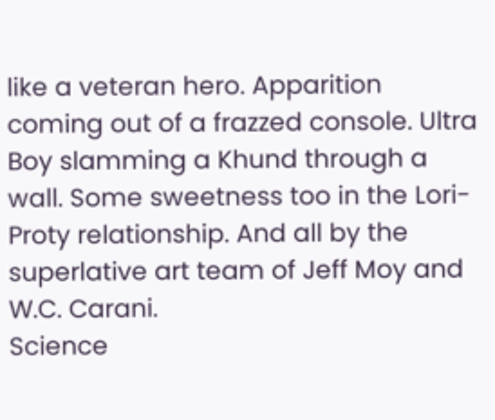like a veteran hero. Apparition coming out of a frazzed console. Ultra Boy slamming a Khund through a wall. Some sweetness too in the Lori-Proty relationship. And all by the superlative art team of Jeff Moy and W.C. Carani.
Science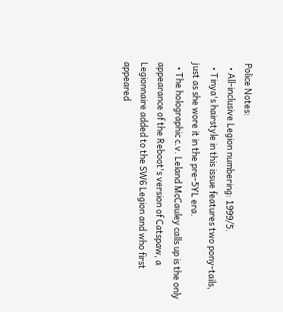Police Notes:
  • All-inclusive Legion numbering: 1999/5.
  • Tinya's hairstyle in this issue features two pony-tails, just as she wore it in the pre-5YL era.
  • The holographic c.v. Leland McCauley calls up is the only appearance of the Reboot's version of Catspaw, a Legionnaire added to the SW6 Legion and who first appeared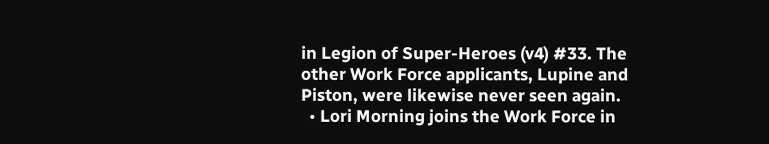in Legion of Super-Heroes (v4) #33. The other Work Force applicants, Lupine and Piston, were likewise never seen again.
  • Lori Morning joins the Work Force in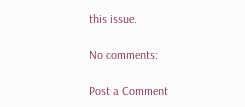this issue.

No comments:

Post a Comment